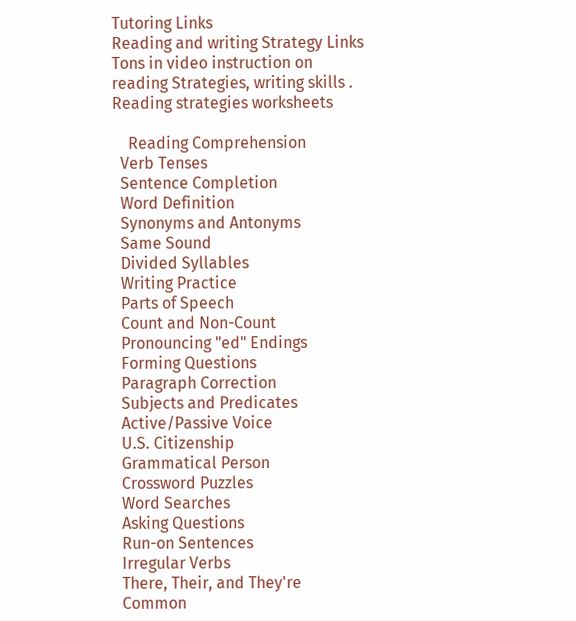Tutoring Links
Reading and writing Strategy Links
Tons in video instruction on reading Strategies, writing skills .
Reading strategies worksheets

    Reading Comprehension
  Verb Tenses
  Sentence Completion
  Word Definition
  Synonyms and Antonyms
  Same Sound
  Divided Syllables
  Writing Practice
  Parts of Speech
  Count and Non-Count
  Pronouncing "ed" Endings
  Forming Questions
  Paragraph Correction
  Subjects and Predicates
  Active/Passive Voice
  U.S. Citizenship
  Grammatical Person
  Crossword Puzzles
  Word Searches
  Asking Questions
  Run-on Sentences
  Irregular Verbs
  There, Their, and They're
  Common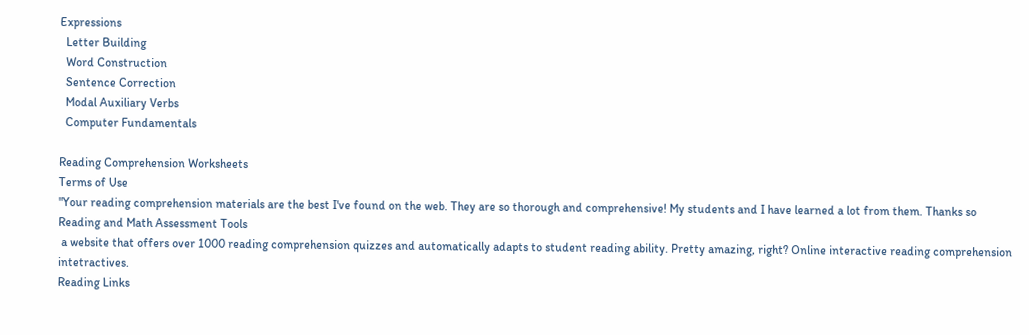Expressions
  Letter Building
  Word Construction
  Sentence Correction
  Modal Auxiliary Verbs
  Computer Fundamentals

Reading Comprehension Worksheets
Terms of Use
"Your reading comprehension materials are the best I've found on the web. They are so thorough and comprehensive! My students and I have learned a lot from them. Thanks so
Reading and Math Assessment Tools
 a website that offers over 1000 reading comprehension quizzes and automatically adapts to student reading ability. Pretty amazing, right? Online interactive reading comprehension intetractives.
Reading Links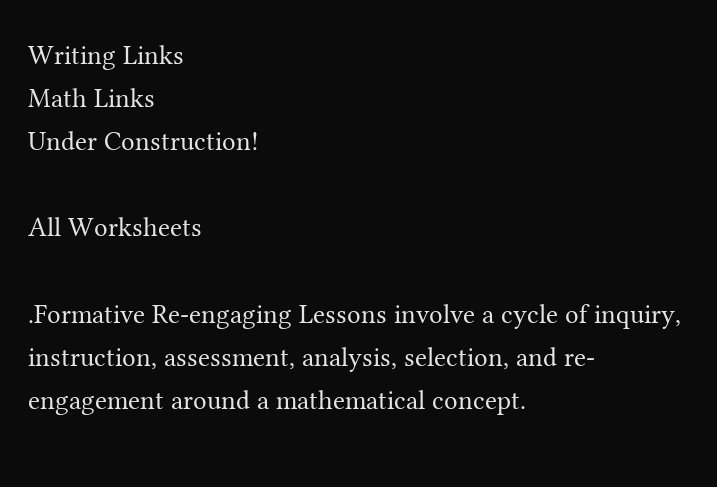Writing Links
Math Links
Under Construction!

All Worksheets

.Formative Re-engaging Lessons involve a cycle of inquiry, instruction, assessment, analysis, selection, and re-engagement around a mathematical concept.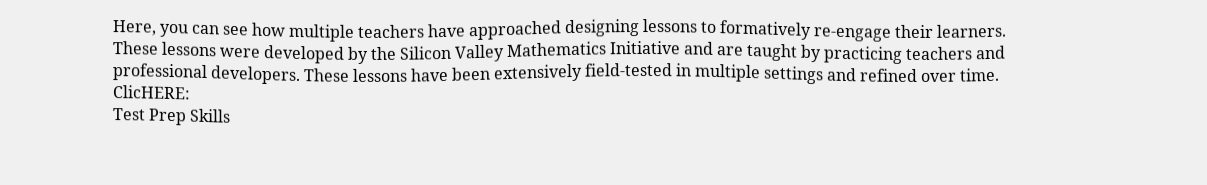Here, you can see how multiple teachers have approached designing lessons to formatively re-engage their learners. These lessons were developed by the Silicon Valley Mathematics Initiative and are taught by practicing teachers and professional developers. These lessons have been extensively field-tested in multiple settings and refined over time. ClicHERE:
Test Prep Skills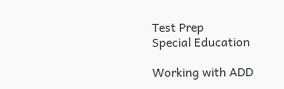Test Prep
Special Education

Working with ADD